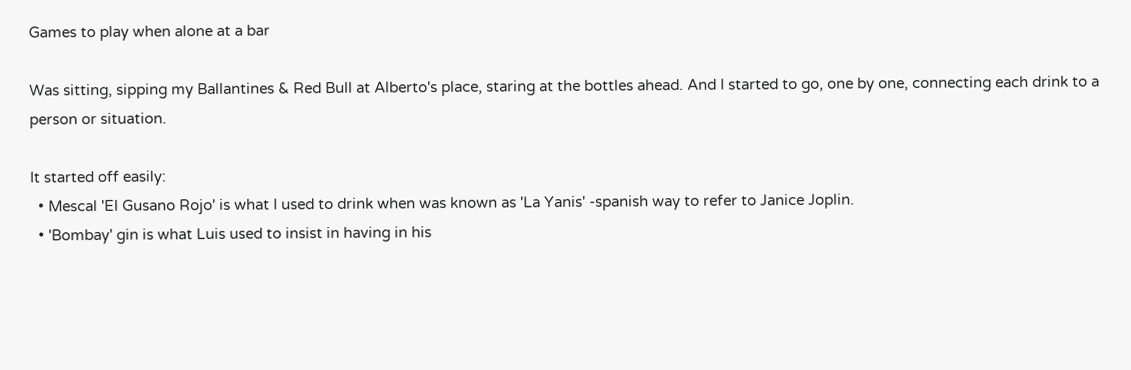Games to play when alone at a bar

Was sitting, sipping my Ballantines & Red Bull at Alberto's place, staring at the bottles ahead. And I started to go, one by one, connecting each drink to a person or situation.

It started off easily:
  • Mescal 'El Gusano Rojo' is what I used to drink when was known as 'La Yanis' -spanish way to refer to Janice Joplin.
  • 'Bombay' gin is what Luis used to insist in having in his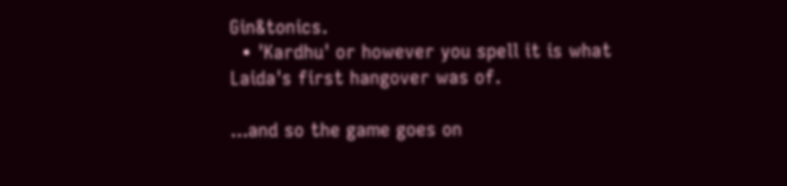Gin&tonics.
  • 'Kardhu' or however you spell it is what Laida's first hangover was of.

...and so the game goes on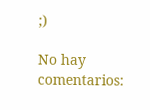;)

No hay comentarios: